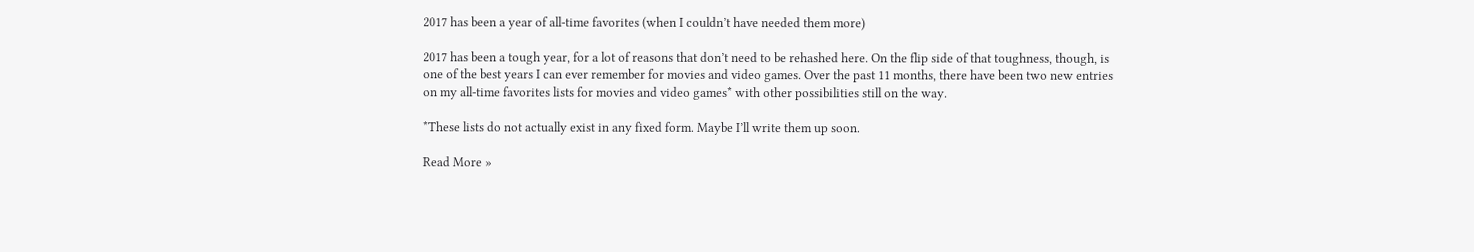2017 has been a year of all-time favorites (when I couldn’t have needed them more)

2017 has been a tough year, for a lot of reasons that don’t need to be rehashed here. On the flip side of that toughness, though, is one of the best years I can ever remember for movies and video games. Over the past 11 months, there have been two new entries on my all-time favorites lists for movies and video games* with other possibilities still on the way.

*These lists do not actually exist in any fixed form. Maybe I’ll write them up soon.

Read More »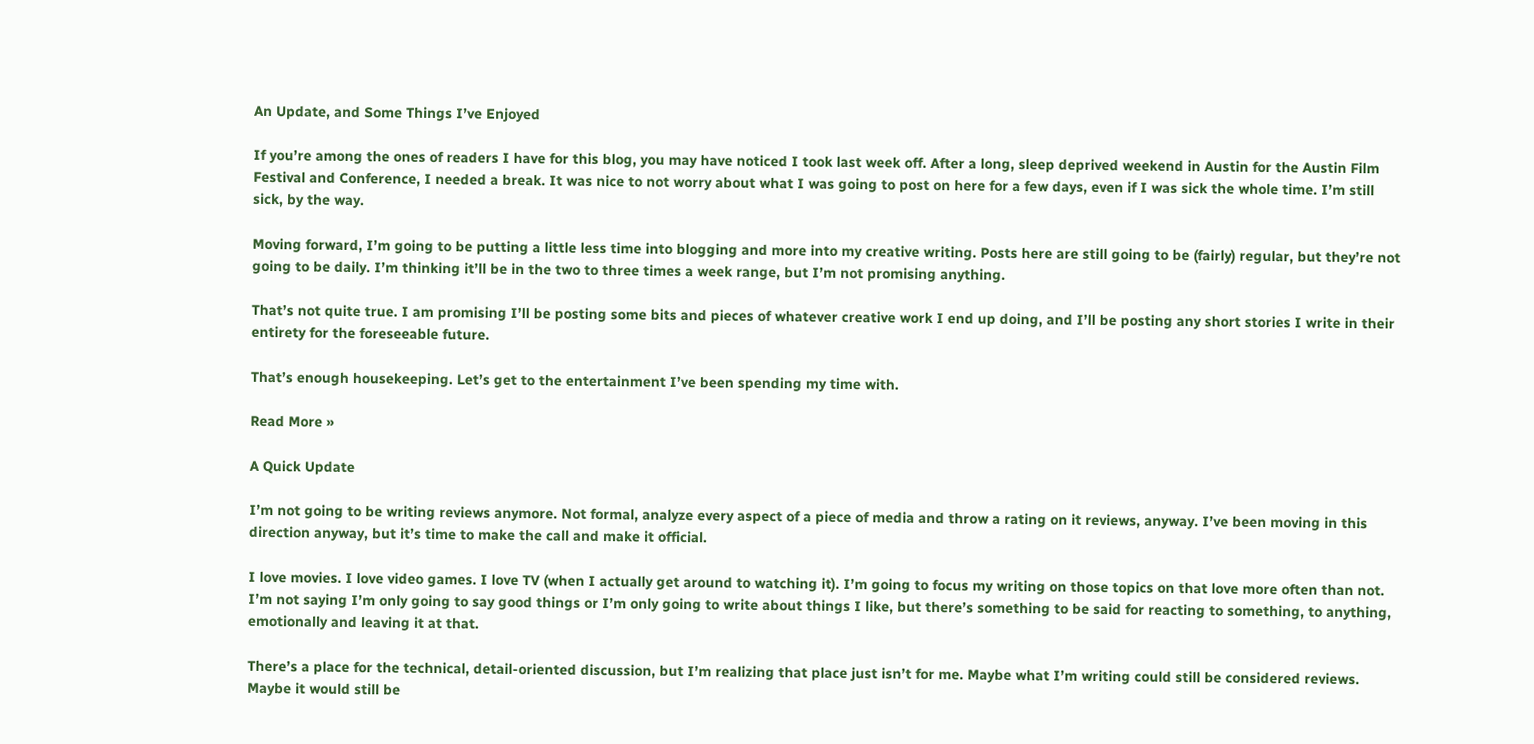An Update, and Some Things I’ve Enjoyed

If you’re among the ones of readers I have for this blog, you may have noticed I took last week off. After a long, sleep deprived weekend in Austin for the Austin Film Festival and Conference, I needed a break. It was nice to not worry about what I was going to post on here for a few days, even if I was sick the whole time. I’m still sick, by the way.

Moving forward, I’m going to be putting a little less time into blogging and more into my creative writing. Posts here are still going to be (fairly) regular, but they’re not going to be daily. I’m thinking it’ll be in the two to three times a week range, but I’m not promising anything.

That’s not quite true. I am promising I’ll be posting some bits and pieces of whatever creative work I end up doing, and I’ll be posting any short stories I write in their entirety for the foreseeable future.

That’s enough housekeeping. Let’s get to the entertainment I’ve been spending my time with.

Read More »

A Quick Update

I’m not going to be writing reviews anymore. Not formal, analyze every aspect of a piece of media and throw a rating on it reviews, anyway. I’ve been moving in this direction anyway, but it’s time to make the call and make it official.

I love movies. I love video games. I love TV (when I actually get around to watching it). I’m going to focus my writing on those topics on that love more often than not. I’m not saying I’m only going to say good things or I’m only going to write about things I like, but there’s something to be said for reacting to something, to anything, emotionally and leaving it at that.

There’s a place for the technical, detail-oriented discussion, but I’m realizing that place just isn’t for me. Maybe what I’m writing could still be considered reviews. Maybe it would still be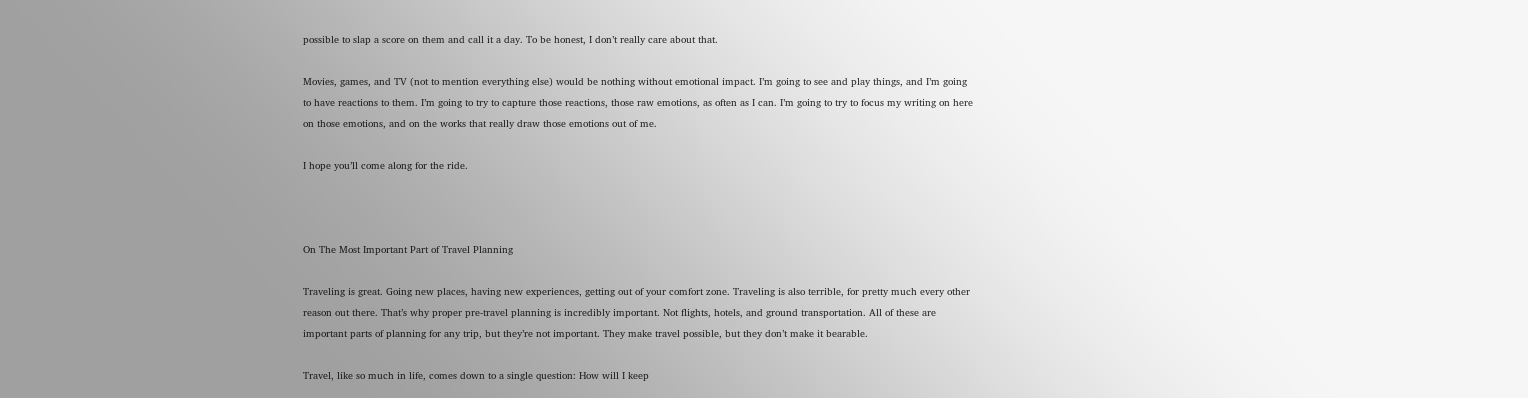possible to slap a score on them and call it a day. To be honest, I don’t really care about that.

Movies, games, and TV (not to mention everything else) would be nothing without emotional impact. I’m going to see and play things, and I’m going to have reactions to them. I’m going to try to capture those reactions, those raw emotions, as often as I can. I’m going to try to focus my writing on here on those emotions, and on the works that really draw those emotions out of me.

I hope you’ll come along for the ride.



On The Most Important Part of Travel Planning

Traveling is great. Going new places, having new experiences, getting out of your comfort zone. Traveling is also terrible, for pretty much every other reason out there. That’s why proper pre-travel planning is incredibly important. Not flights, hotels, and ground transportation. All of these are important parts of planning for any trip, but they’re not important. They make travel possible, but they don’t make it bearable.

Travel, like so much in life, comes down to a single question: How will I keep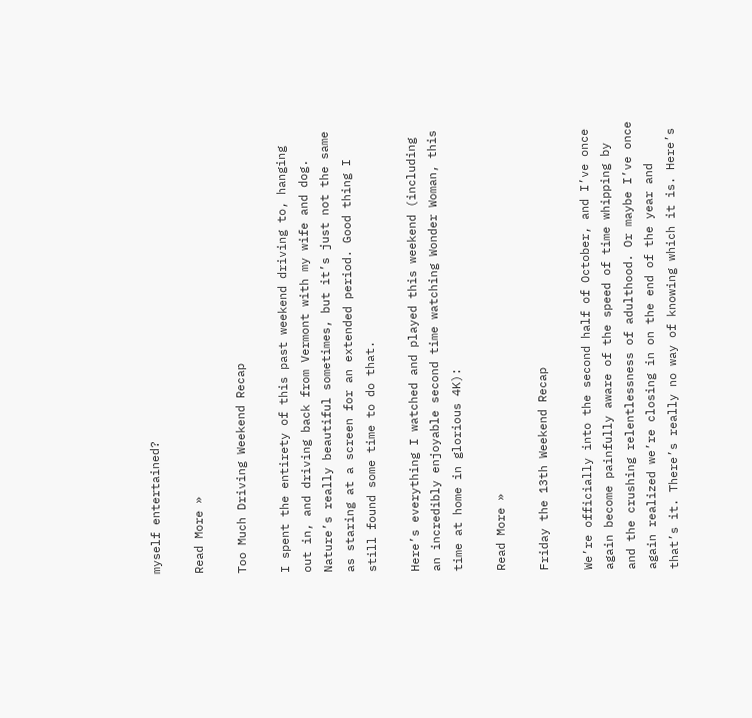myself entertained?

Read More »

Too Much Driving Weekend Recap

I spent the entirety of this past weekend driving to, hanging out in, and driving back from Vermont with my wife and dog. Nature’s really beautiful sometimes, but it’s just not the same as staring at a screen for an extended period. Good thing I still found some time to do that.

Here’s everything I watched and played this weekend (including an incredibly enjoyable second time watching Wonder Woman, this time at home in glorious 4K):

Read More »

Friday the 13th Weekend Recap

We’re officially into the second half of October, and I’ve once again become painfully aware of the speed of time whipping by and the crushing relentlessness of adulthood. Or maybe I’ve once again realized we’re closing in on the end of the year and that’s it. There’s really no way of knowing which it is. Here’s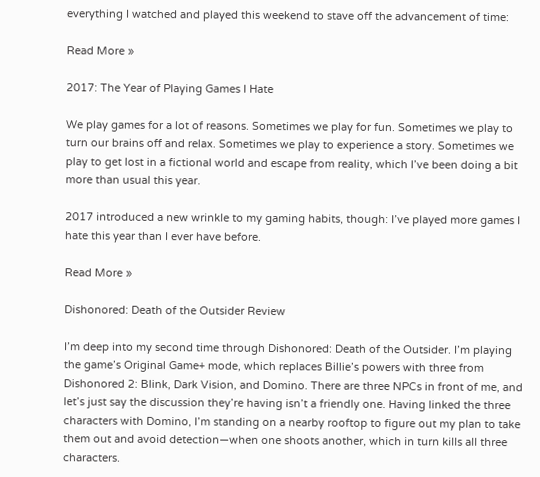everything I watched and played this weekend to stave off the advancement of time:

Read More »

2017: The Year of Playing Games I Hate

We play games for a lot of reasons. Sometimes we play for fun. Sometimes we play to turn our brains off and relax. Sometimes we play to experience a story. Sometimes we play to get lost in a fictional world and escape from reality, which I’ve been doing a bit more than usual this year.

2017 introduced a new wrinkle to my gaming habits, though: I’ve played more games I hate this year than I ever have before.

Read More »

Dishonored: Death of the Outsider Review

I’m deep into my second time through Dishonored: Death of the Outsider. I’m playing the game’s Original Game+ mode, which replaces Billie’s powers with three from Dishonored 2: Blink, Dark Vision, and Domino. There are three NPCs in front of me, and let’s just say the discussion they’re having isn’t a friendly one. Having linked the three characters with Domino, I’m standing on a nearby rooftop to figure out my plan to take them out and avoid detection—when one shoots another, which in turn kills all three characters.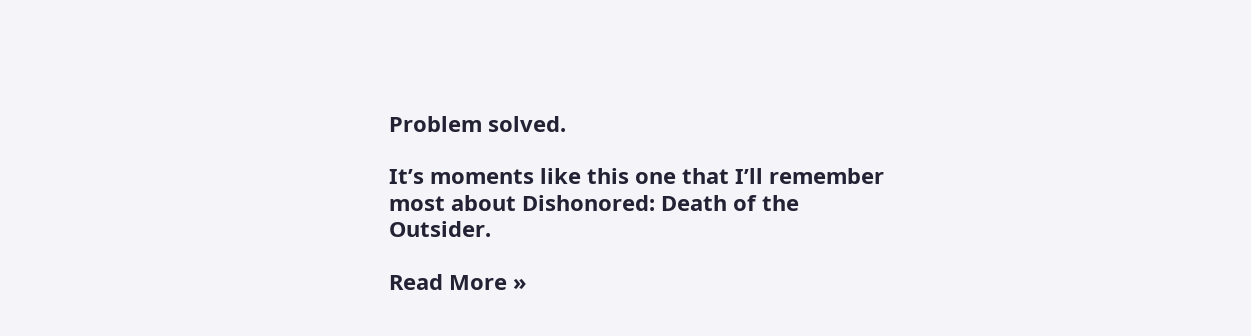Problem solved.

It’s moments like this one that I’ll remember most about Dishonored: Death of the Outsider.

Read More »